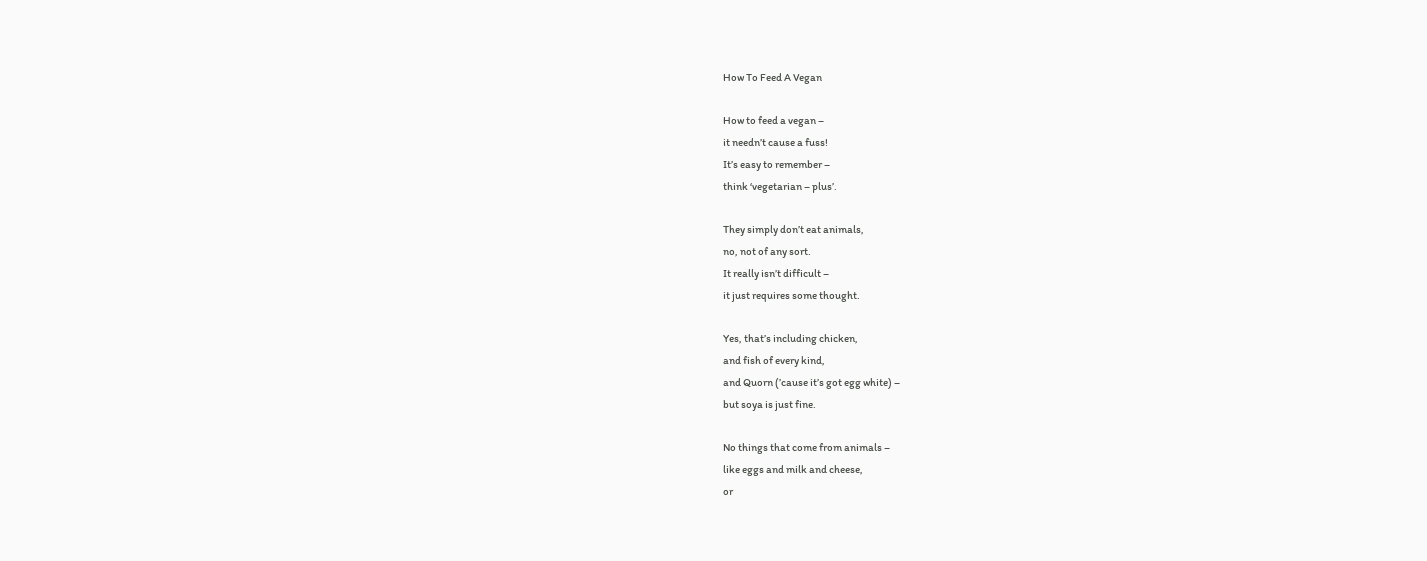How To Feed A Vegan

How to feed a vegan –
it needn’t cause a fuss!
It’s easy to remember –
think ‘vegetarian – plus’.

They simply don’t eat animals,
no, not of any sort.
It really isn’t difficult –
it just requires some thought.

Yes, that’s including chicken,
and fish of every kind,
and Quorn (’cause it’s got egg white) –
but soya is just fine.

No things that come from animals –
like eggs and milk and cheese,
or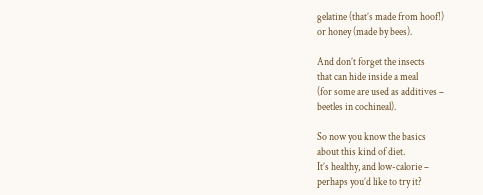gelatine (that’s made from hoof!)
or honey (made by bees).

And don’t forget the insects
that can hide inside a meal
(for some are used as additives –
beetles in cochineal).

So now you know the basics
about this kind of diet.
It’s healthy, and low-calorie –
perhaps you’d like to try it?